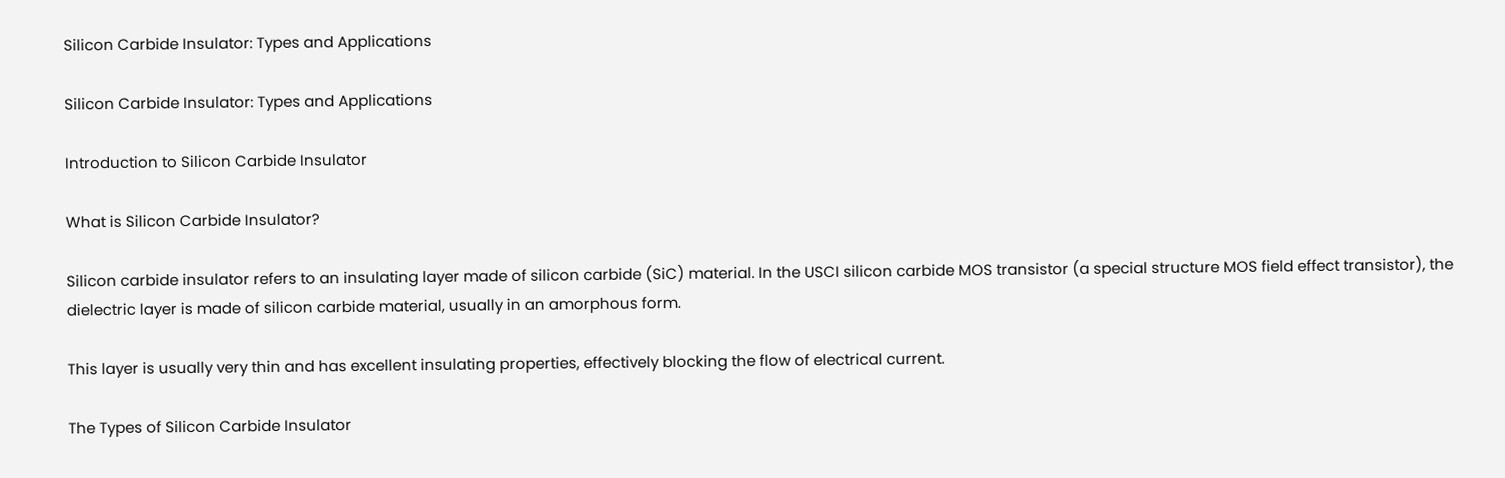Silicon Carbide Insulator: Types and Applications

Silicon Carbide Insulator: Types and Applications

Introduction to Silicon Carbide Insulator

What is Silicon Carbide Insulator?

Silicon carbide insulator refers to an insulating layer made of silicon carbide (SiC) material. In the USCI silicon carbide MOS transistor (a special structure MOS field effect transistor), the dielectric layer is made of silicon carbide material, usually in an amorphous form.

This layer is usually very thin and has excellent insulating properties, effectively blocking the flow of electrical current.

The Types of Silicon Carbide Insulator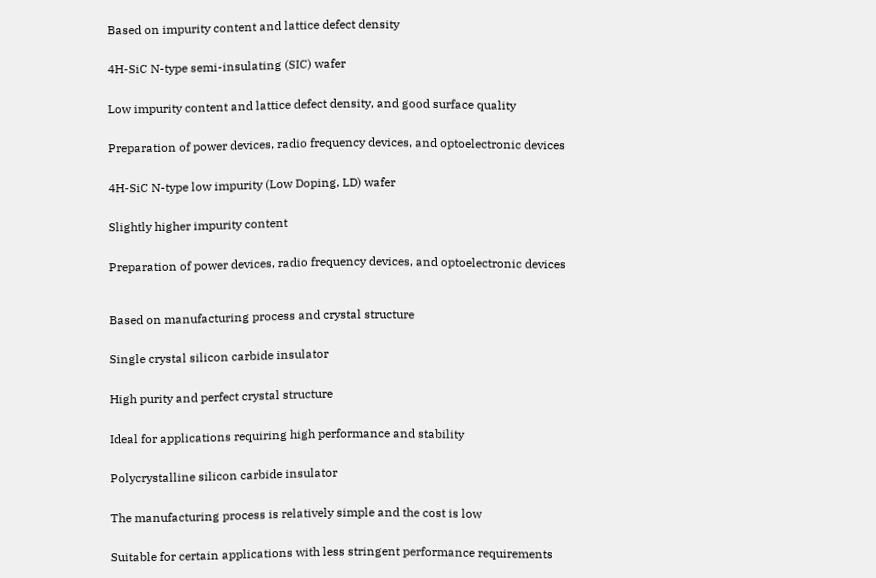Based on impurity content and lattice defect density


4H-SiC N-type semi-insulating (SIC) wafer


Low impurity content and lattice defect density, and good surface quality


Preparation of power devices, radio frequency devices, and optoelectronic devices


4H-SiC N-type low impurity (Low Doping, LD) wafer


Slightly higher impurity content


Preparation of power devices, radio frequency devices, and optoelectronic devices



Based on manufacturing process and crystal structure


Single crystal silicon carbide insulator


High purity and perfect crystal structure


Ideal for applications requiring high performance and stability


Polycrystalline silicon carbide insulator


The manufacturing process is relatively simple and the cost is low


Suitable for certain applications with less stringent performance requirements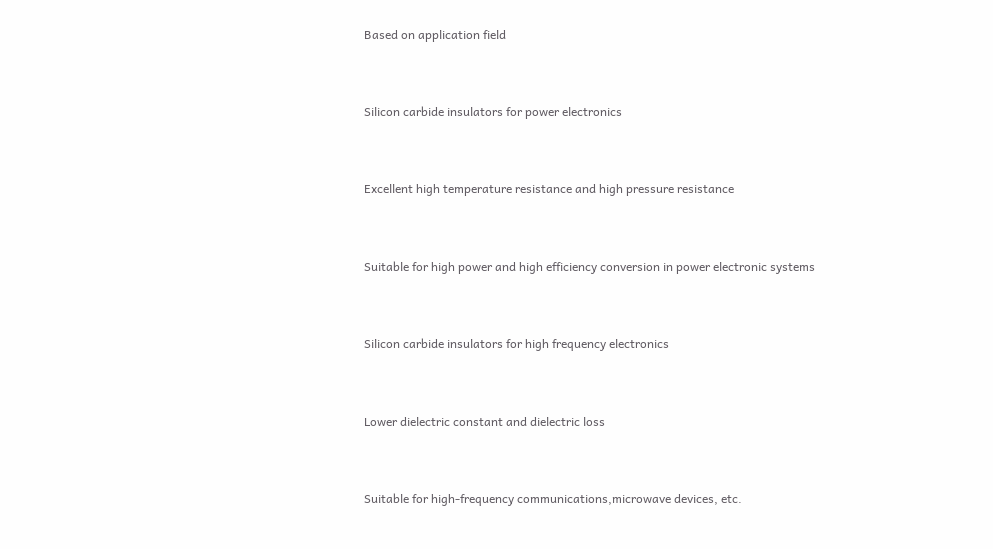Based on application field


Silicon carbide insulators for power electronics


Excellent high temperature resistance and high pressure resistance


Suitable for high power and high efficiency conversion in power electronic systems


Silicon carbide insulators for high frequency electronics


Lower dielectric constant and dielectric loss


Suitable for high-frequency communications,microwave devices, etc.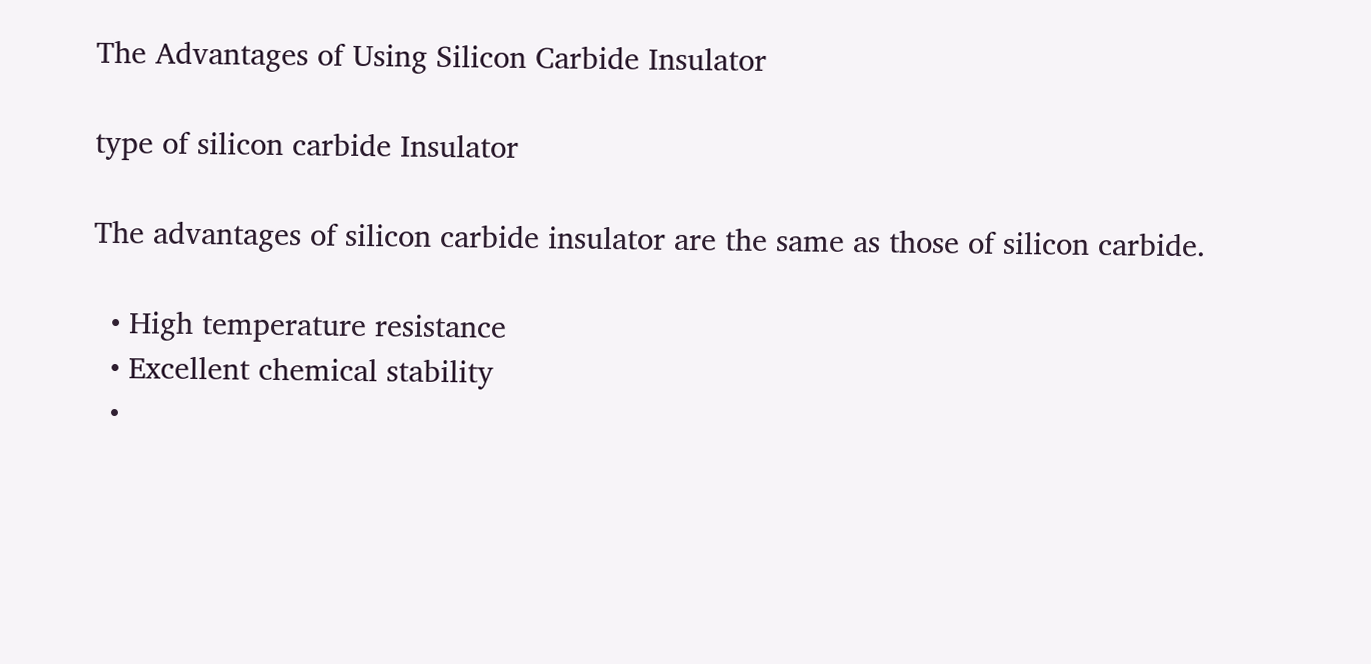The Advantages of Using Silicon Carbide Insulator

type of silicon carbide Insulator

The advantages of silicon carbide insulator are the same as those of silicon carbide.

  • High temperature resistance
  • Excellent chemical stability
  •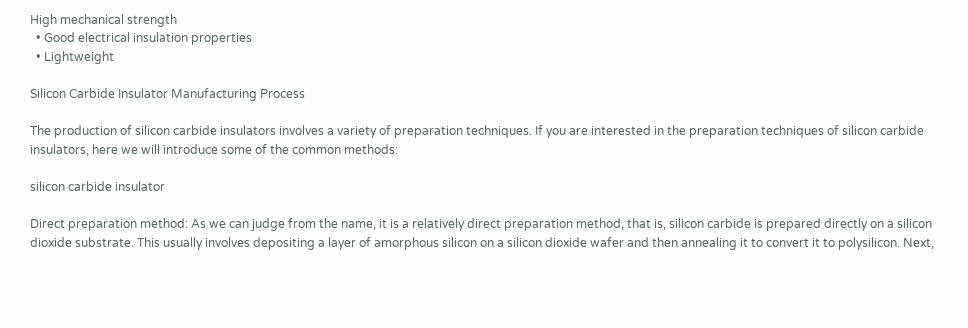High mechanical strength
  • Good electrical insulation properties
  • Lightweight

Silicon Carbide Insulator Manufacturing Process

The production of silicon carbide insulators involves a variety of preparation techniques. If you are interested in the preparation techniques of silicon carbide insulators, here we will introduce some of the common methods:

silicon carbide insulator

Direct preparation method: As we can judge from the name, it is a relatively direct preparation method, that is, silicon carbide is prepared directly on a silicon dioxide substrate. This usually involves depositing a layer of amorphous silicon on a silicon dioxide wafer and then annealing it to convert it to polysilicon. Next,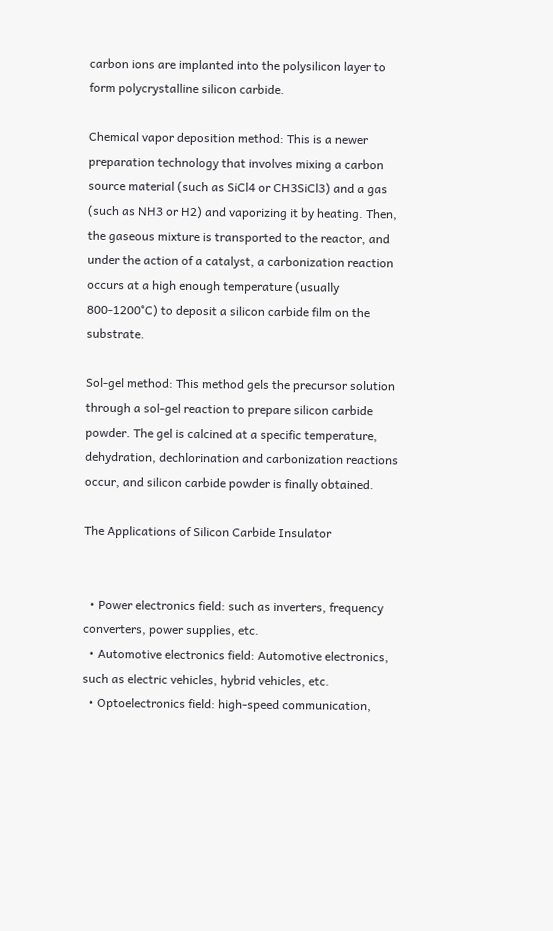carbon ions are implanted into the polysilicon layer to form polycrystalline silicon carbide.

Chemical vapor deposition method: This is a newer preparation technology that involves mixing a carbon source material (such as SiCl4 or CH3SiCl3) and a gas (such as NH3 or H2) and vaporizing it by heating. Then, the gaseous mixture is transported to the reactor, and under the action of a catalyst, a carbonization reaction occurs at a high enough temperature (usually 800-1200°C) to deposit a silicon carbide film on the substrate.

Sol-gel method: This method gels the precursor solution through a sol-gel reaction to prepare silicon carbide powder. The gel is calcined at a specific temperature, dehydration, dechlorination and carbonization reactions occur, and silicon carbide powder is finally obtained.

The Applications of Silicon Carbide Insulator


  • Power electronics field: such as inverters, frequency converters, power supplies, etc.
  • Automotive electronics field: Automotive electronics, such as electric vehicles, hybrid vehicles, etc.
  • Optoelectronics field: high-speed communication,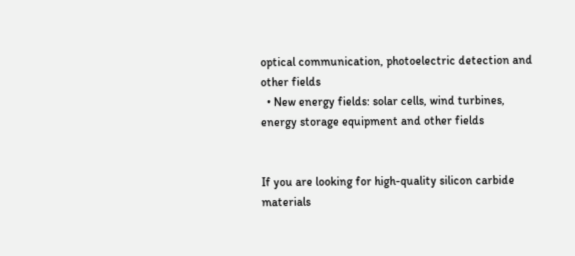optical communication, photoelectric detection and other fields
  • New energy fields: solar cells, wind turbines, energy storage equipment and other fields


If you are looking for high-quality silicon carbide materials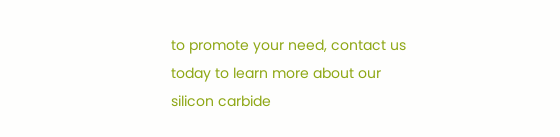to promote your need, contact us today to learn more about our silicon carbide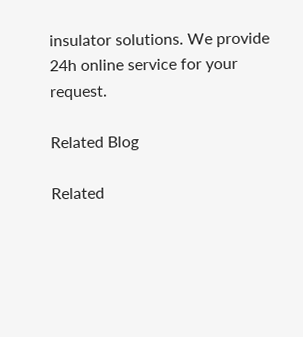insulator solutions. We provide 24h online service for your request.

Related Blog

Related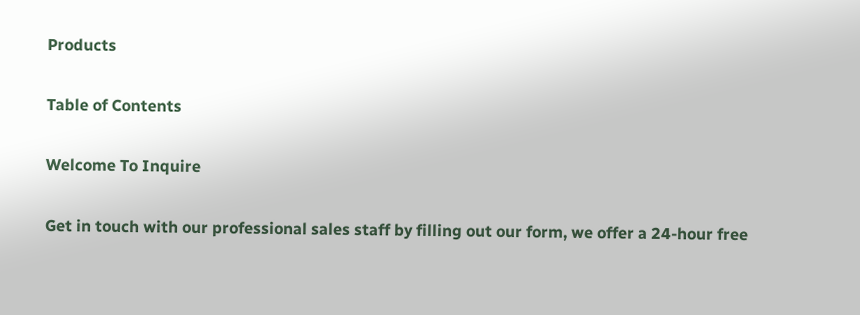Products

Table of Contents

Welcome To Inquire

Get in touch with our professional sales staff by filling out our form, we offer a 24-hour free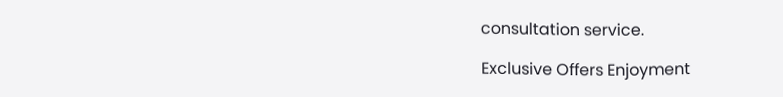consultation service.

Exclusive Offers Enjoyment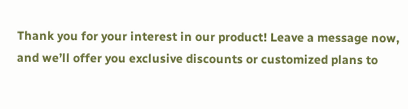Thank you for your interest in our product! Leave a message now, and we’ll offer you exclusive discounts or customized plans to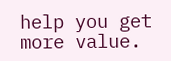help you get more value.